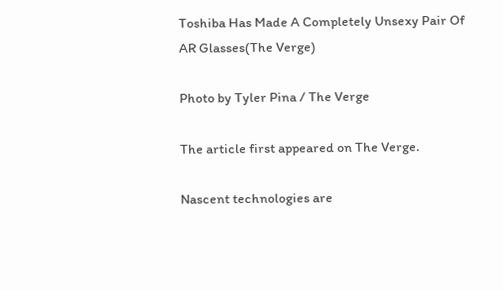Toshiba Has Made A Completely Unsexy Pair Of AR Glasses(The Verge)

Photo by Tyler Pina / The Verge

The article first appeared on The Verge.

Nascent technologies are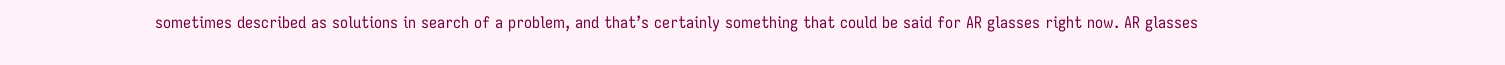sometimes described as solutions in search of a problem, and that’s certainly something that could be said for AR glasses right now. AR glasses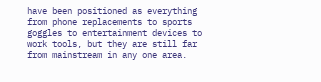have been positioned as everything from phone replacements to sports goggles to entertainment devices to work tools, but they are still far from mainstream in any one area.